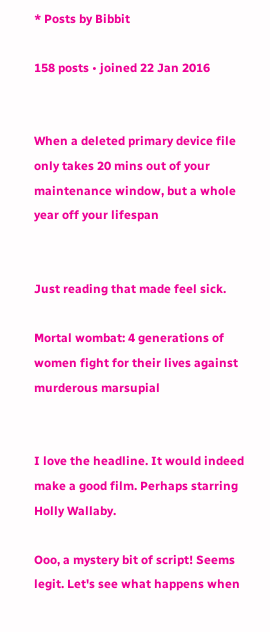* Posts by Bibbit

158 posts • joined 22 Jan 2016


When a deleted primary device file only takes 20 mins out of your maintenance window, but a whole year off your lifespan


Just reading that made feel sick.

Mortal wombat: 4 generations of women fight for their lives against murderous marsupial


I love the headline. It would indeed make a good film. Perhaps starring Holly Wallaby.

Ooo, a mystery bit of script! Seems legit. Let's see what happens when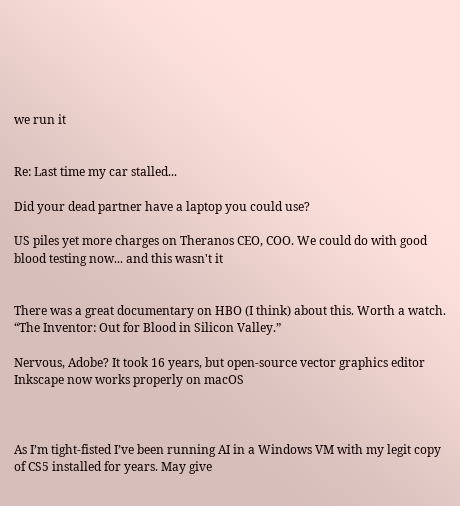we run it


Re: Last time my car stalled...

Did your dead partner have a laptop you could use?

US piles yet more charges on Theranos CEO, COO. We could do with good blood testing now... and this wasn't it


There was a great documentary on HBO (I think) about this. Worth a watch. “The Inventor: Out for Blood in Silicon Valley.”

Nervous, Adobe? It took 16 years, but open-source vector graphics editor Inkscape now works properly on macOS



As I’m tight-fisted I’ve been running AI in a Windows VM with my legit copy of CS5 installed for years. May give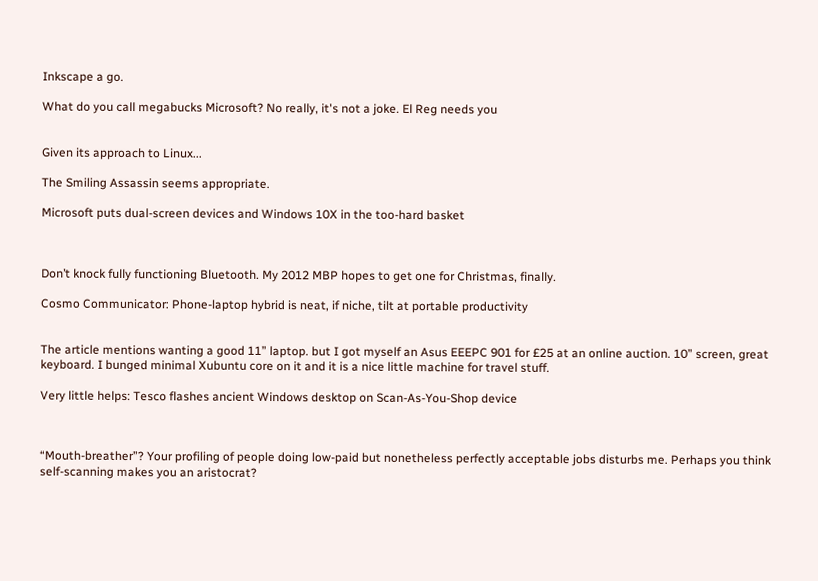Inkscape a go.

What do you call megabucks Microsoft? No really, it's not a joke. El Reg needs you


Given its approach to Linux...

The Smiling Assassin seems appropriate.

Microsoft puts dual-screen devices and Windows 10X in the too-hard basket



Don’t knock fully functioning Bluetooth. My 2012 MBP hopes to get one for Christmas, finally.

Cosmo Communicator: Phone-laptop hybrid is neat, if niche, tilt at portable productivity


The article mentions wanting a good 11” laptop. but I got myself an Asus EEEPC 901 for £25 at an online auction. 10” screen, great keyboard. I bunged minimal Xubuntu core on it and it is a nice little machine for travel stuff.

Very little helps: Tesco flashes ancient Windows desktop on Scan-As-You-Shop device



“Mouth-breather”? Your profiling of people doing low-paid but nonetheless perfectly acceptable jobs disturbs me. Perhaps you think self-scanning makes you an aristocrat?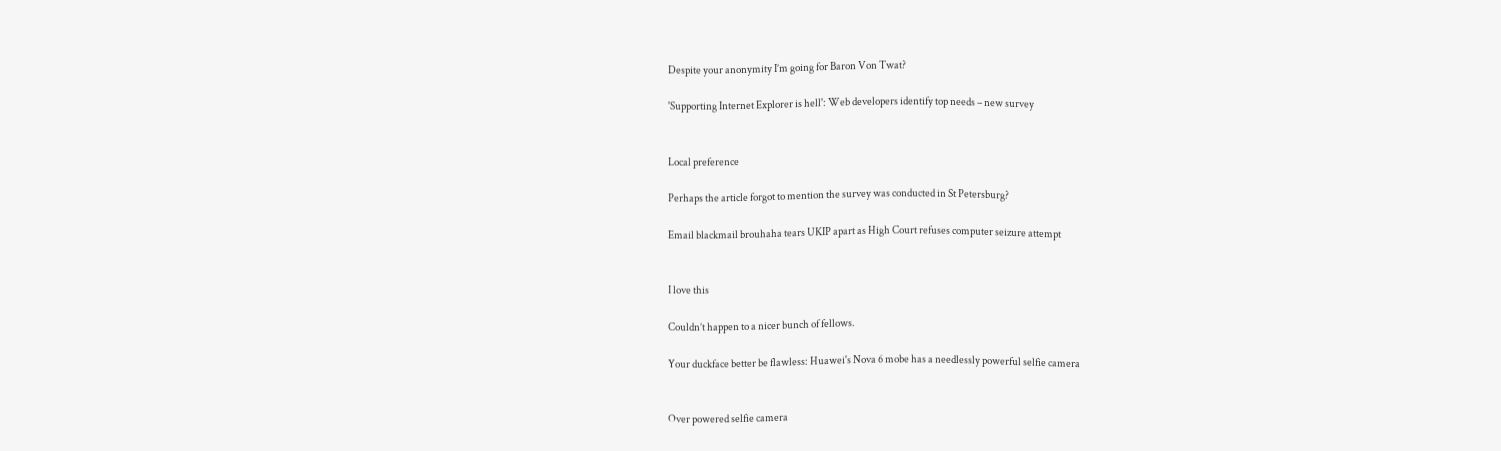Despite your anonymity I’m going for Baron Von Twat?

'Supporting Internet Explorer is hell': Web developers identify top needs – new survey


Local preference

Perhaps the article forgot to mention the survey was conducted in St Petersburg?

Email blackmail brouhaha tears UKIP apart as High Court refuses computer seizure attempt


I love this

Couldn’t happen to a nicer bunch of fellows.

Your duckface better be flawless: Huawei's Nova 6 mobe has a needlessly powerful selfie camera


Over powered selfie camera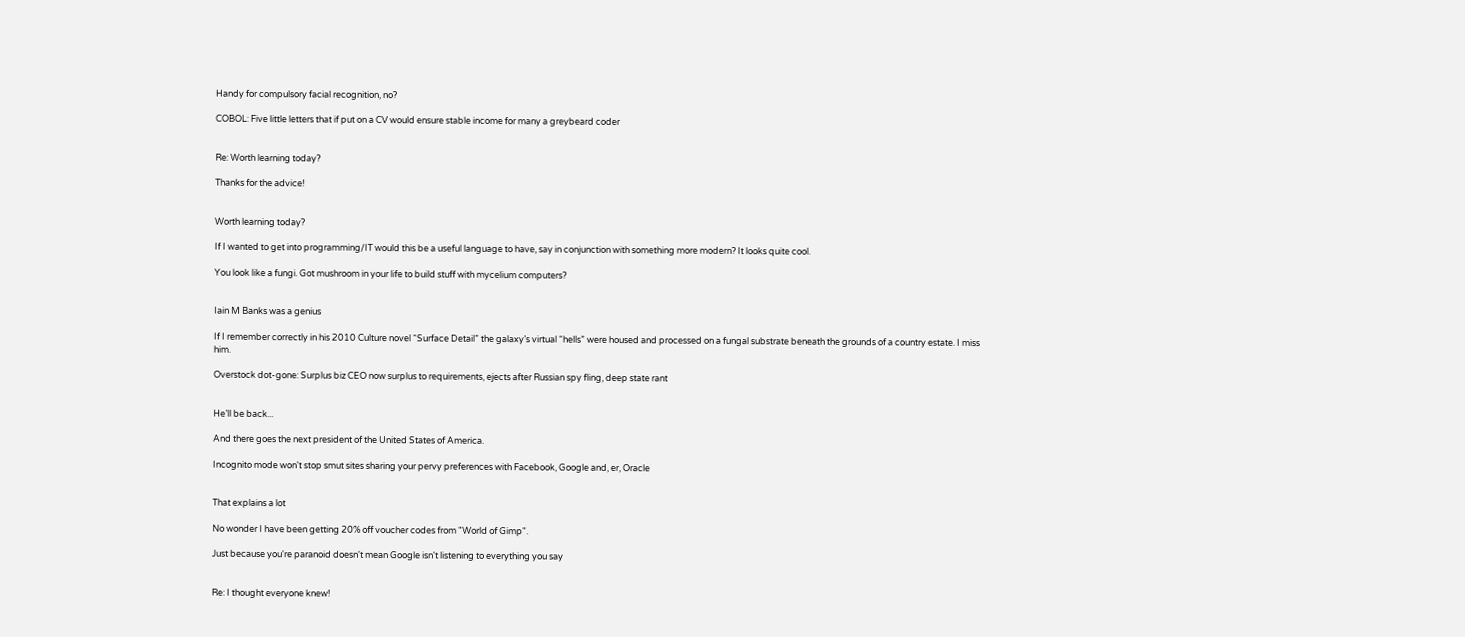Handy for compulsory facial recognition, no?

COBOL: Five little letters that if put on a CV would ensure stable income for many a greybeard coder


Re: Worth learning today?

Thanks for the advice!


Worth learning today?

If I wanted to get into programming/IT would this be a useful language to have, say in conjunction with something more modern? It looks quite cool.

You look like a fungi. Got mushroom in your life to build stuff with mycelium computers?


Iain M Banks was a genius

If I remember correctly in his 2010 Culture novel “Surface Detail” the galaxy’s virtual “hells” were housed and processed on a fungal substrate beneath the grounds of a country estate. I miss him.

Overstock dot-gone: Surplus biz CEO now surplus to requirements, ejects after Russian spy fling, deep state rant


He’ll be back...

And there goes the next president of the United States of America.

Incognito mode won't stop smut sites sharing your pervy preferences with Facebook, Google and, er, Oracle


That explains a lot

No wonder I have been getting 20% off voucher codes from "World of Gimp".

Just because you're paranoid doesn't mean Google isn't listening to everything you say


Re: I thought everyone knew!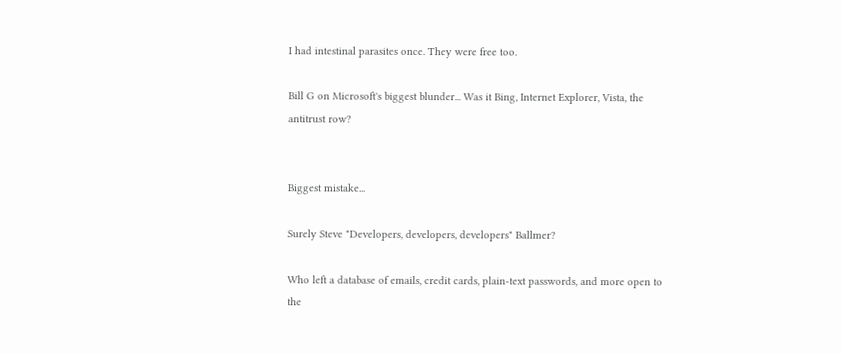I had intestinal parasites once. They were free too.

Bill G on Microsoft's biggest blunder... Was it Bing, Internet Explorer, Vista, the antitrust row?


Biggest mistake...

Surely Steve "Developers, developers, developers" Ballmer?

Who left a database of emails, credit cards, plain-text passwords, and more open to the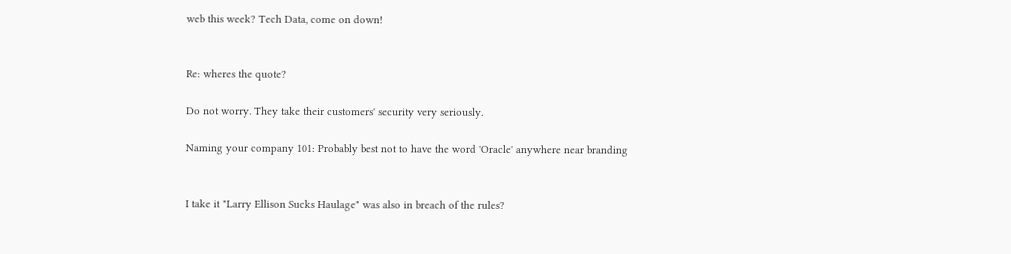web this week? Tech Data, come on down!


Re: wheres the quote?

Do not worry. They take their customers' security very seriously.

Naming your company 101: Probably best not to have the word 'Oracle' anywhere near branding


I take it "Larry Ellison Sucks Haulage" was also in breach of the rules?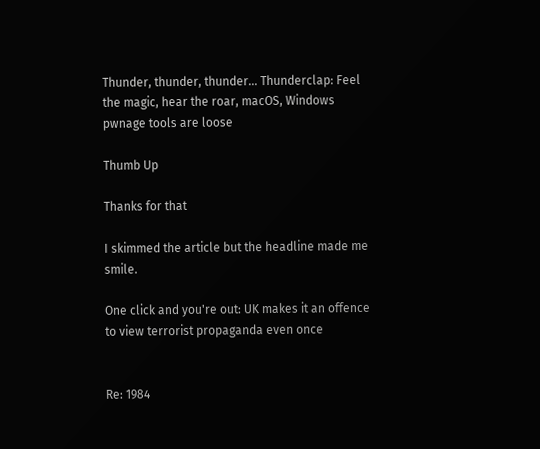Thunder, thunder, thunder... Thunderclap: Feel the magic, hear the roar, macOS, Windows pwnage tools are loose

Thumb Up

Thanks for that

I skimmed the article but the headline made me smile.

One click and you're out: UK makes it an offence to view terrorist propaganda even once


Re: 1984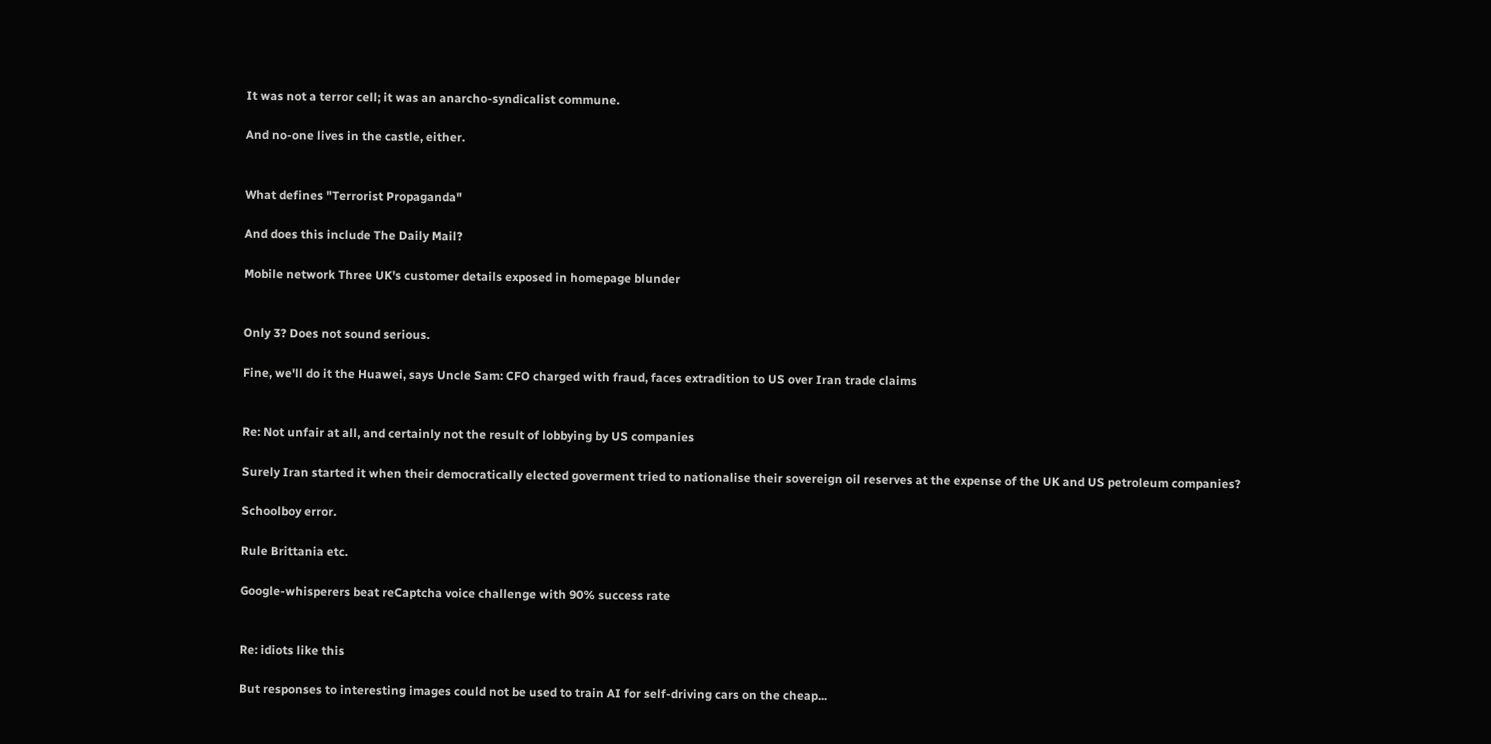It was not a terror cell; it was an anarcho-syndicalist commune.

And no-one lives in the castle, either.


What defines "Terrorist Propaganda"

And does this include The Daily Mail?

Mobile network Three UK's customer details exposed in homepage blunder


Only 3? Does not sound serious.

Fine, we'll do it the Huawei, says Uncle Sam: CFO charged with fraud, faces extradition to US over Iran trade claims


Re: Not unfair at all, and certainly not the result of lobbying by US companies

Surely Iran started it when their democratically elected goverment tried to nationalise their sovereign oil reserves at the expense of the UK and US petroleum companies?

Schoolboy error.

Rule Brittania etc.

Google-whisperers beat reCaptcha voice challenge with 90% success rate


Re: idiots like this

But responses to interesting images could not be used to train AI for self-driving cars on the cheap...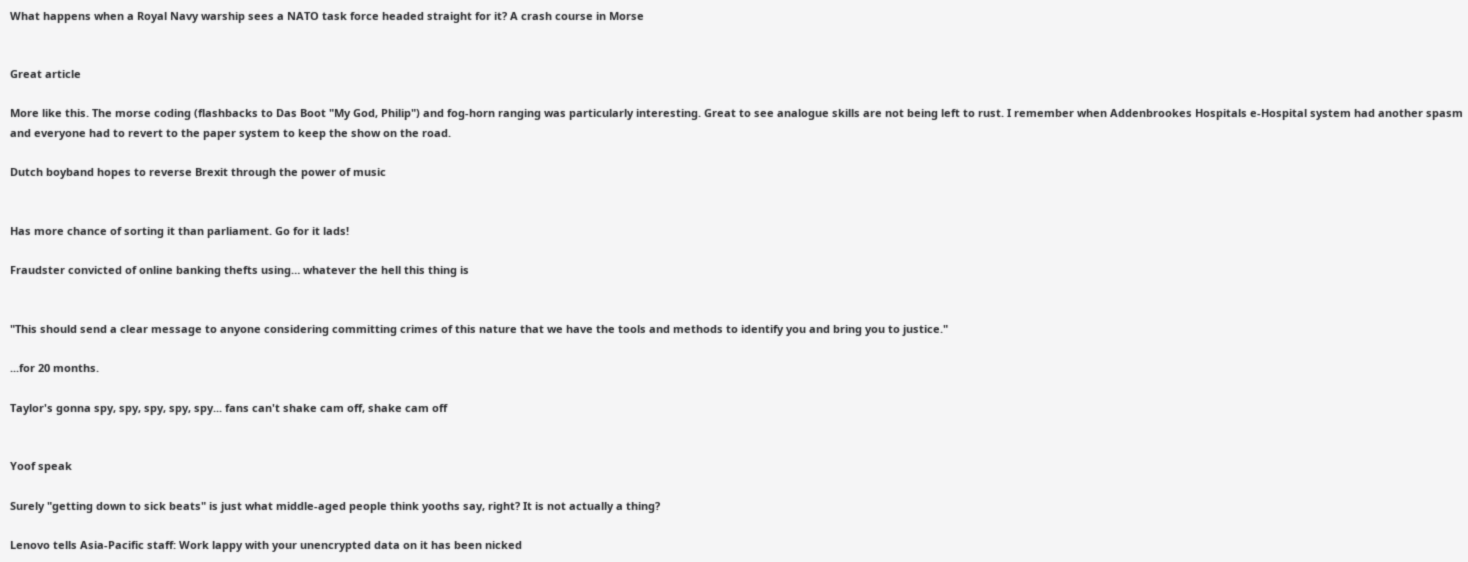What happens when a Royal Navy warship sees a NATO task force headed straight for it? A crash course in Morse


Great article

More like this. The morse coding (flashbacks to Das Boot "My God, Philip") and fog-horn ranging was particularly interesting. Great to see analogue skills are not being left to rust. I remember when Addenbrookes Hospitals e-Hospital system had another spasm and everyone had to revert to the paper system to keep the show on the road.

Dutch boyband hopes to reverse Brexit through the power of music


Has more chance of sorting it than parliament. Go for it lads!

Fraudster convicted of online banking thefts using… whatever the hell this thing is


"This should send a clear message to anyone considering committing crimes of this nature that we have the tools and methods to identify you and bring you to justice."

...for 20 months.

Taylor's gonna spy, spy, spy, spy, spy... fans can't shake cam off, shake cam off


Yoof speak

Surely "getting down to sick beats" is just what middle-aged people think yooths say, right? It is not actually a thing?

Lenovo tells Asia-Pacific staff: Work lappy with your unencrypted data on it has been nicked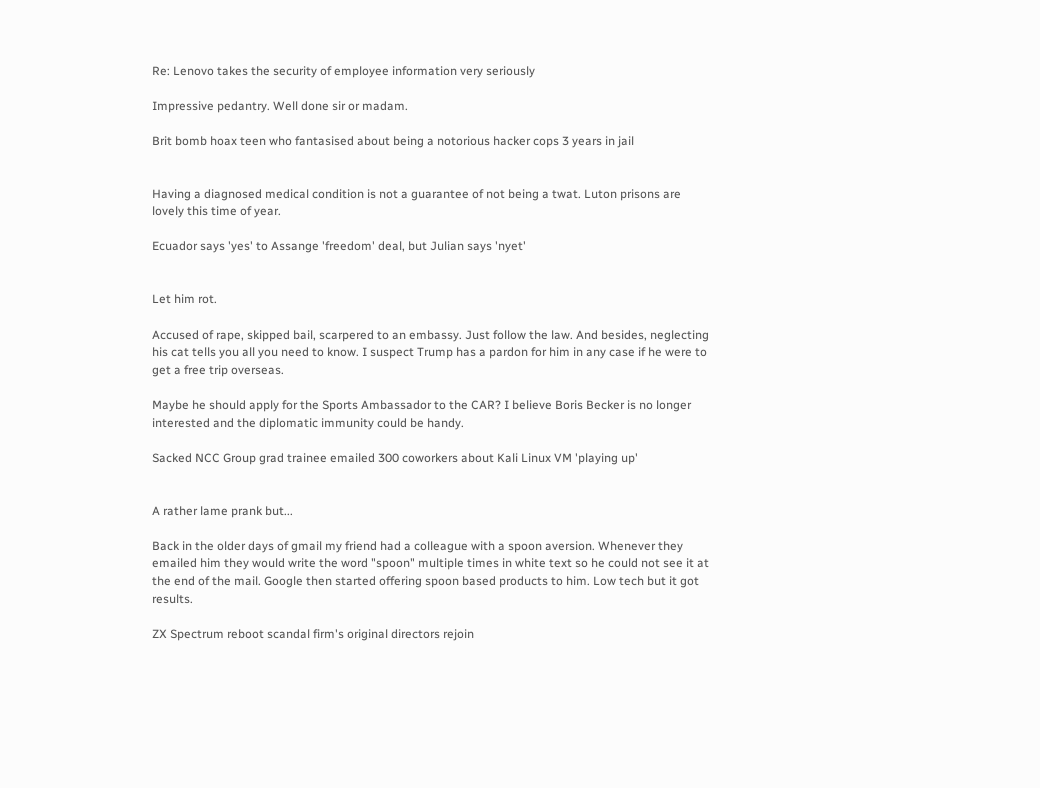Re: Lenovo takes the security of employee information very seriously

Impressive pedantry. Well done sir or madam.

Brit bomb hoax teen who fantasised about being a notorious hacker cops 3 years in jail


Having a diagnosed medical condition is not a guarantee of not being a twat. Luton prisons are lovely this time of year.

Ecuador says 'yes' to Assange 'freedom' deal, but Julian says 'nyet'


Let him rot.

Accused of rape, skipped bail, scarpered to an embassy. Just follow the law. And besides, neglecting his cat tells you all you need to know. I suspect Trump has a pardon for him in any case if he were to get a free trip overseas.

Maybe he should apply for the Sports Ambassador to the CAR? I believe Boris Becker is no longer interested and the diplomatic immunity could be handy.

Sacked NCC Group grad trainee emailed 300 coworkers about Kali Linux VM 'playing up'


A rather lame prank but...

Back in the older days of gmail my friend had a colleague with a spoon aversion. Whenever they emailed him they would write the word "spoon" multiple times in white text so he could not see it at the end of the mail. Google then started offering spoon based products to him. Low tech but it got results.

ZX Spectrum reboot scandal firm's original directors rejoin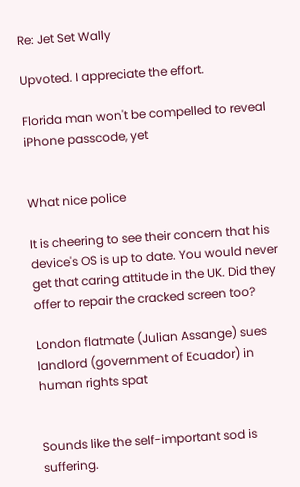Re: Jet Set Wally

Upvoted. I appreciate the effort.

Florida man won't be compelled to reveal iPhone passcode, yet


What nice police

It is cheering to see their concern that his device's OS is up to date. You would never get that caring attitude in the UK. Did they offer to repair the cracked screen too?

London flatmate (Julian Assange) sues landlord (government of Ecuador) in human rights spat


Sounds like the self-important sod is suffering.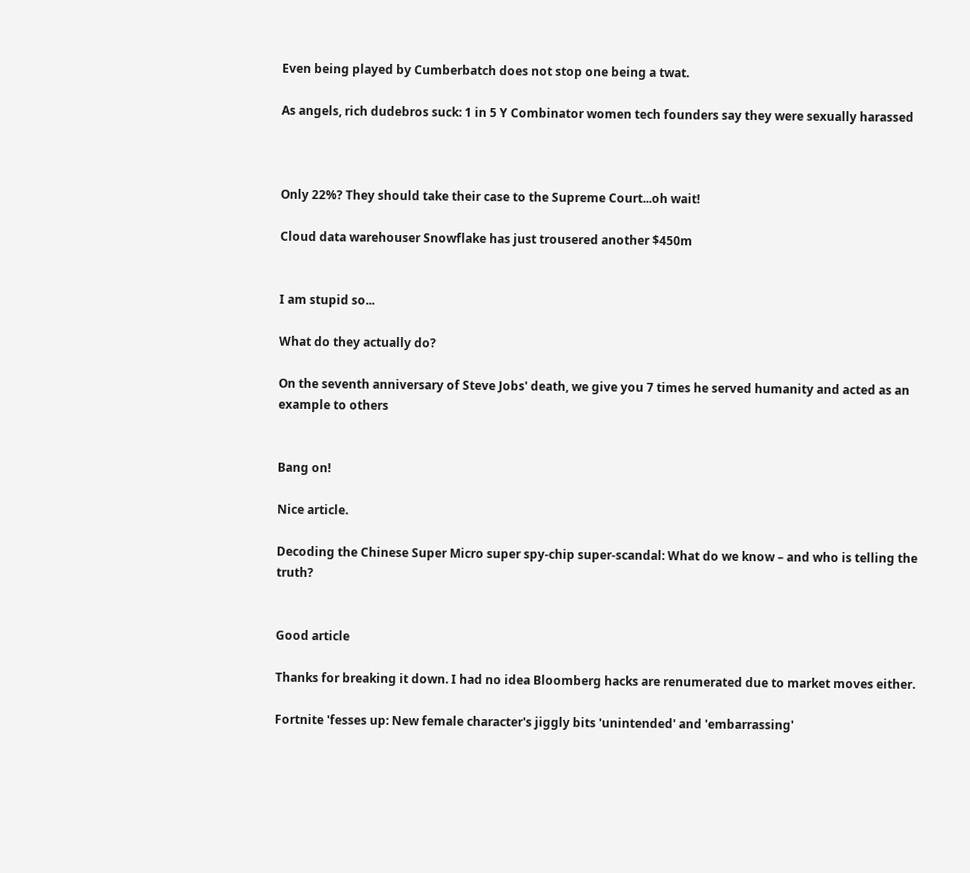Even being played by Cumberbatch does not stop one being a twat.

As angels, rich dudebros suck: 1 in 5 Y Combinator women tech founders say they were sexually harassed



Only 22%? They should take their case to the Supreme Court...oh wait!

Cloud data warehouser Snowflake has just trousered another $450m


I am stupid so...

What do they actually do?

On the seventh anniversary of Steve Jobs' death, we give you 7 times he served humanity and acted as an example to others


Bang on!

Nice article.

Decoding the Chinese Super Micro super spy-chip super-scandal: What do we know – and who is telling the truth?


Good article

Thanks for breaking it down. I had no idea Bloomberg hacks are renumerated due to market moves either.

Fortnite 'fesses up: New female character's jiggly bits 'unintended' and 'embarrassing'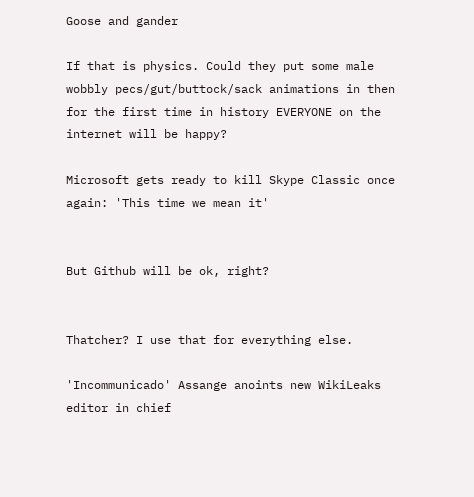Goose and gander

If that is physics. Could they put some male wobbly pecs/gut/buttock/sack animations in then for the first time in history EVERYONE on the internet will be happy?

Microsoft gets ready to kill Skype Classic once again: 'This time we mean it'


But Github will be ok, right?


Thatcher? I use that for everything else.

'Incommunicado' Assange anoints new WikiLeaks editor in chief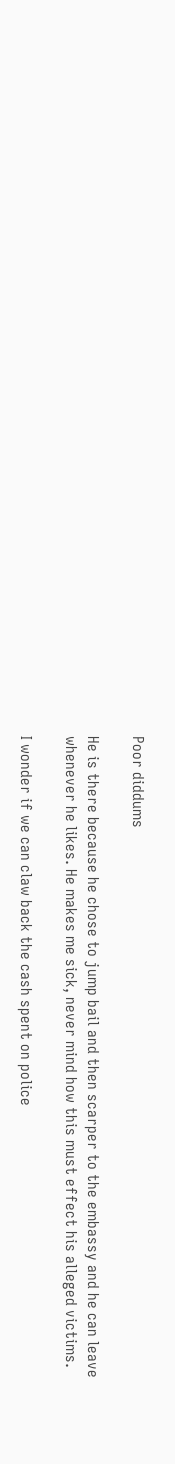Poor diddums

He is there because he chose to jump bail and then scarper to the embassy and he can leave whenever he likes. He makes me sick, never mind how this must effect his alleged victims.

I wonder if we can claw back the cash spent on police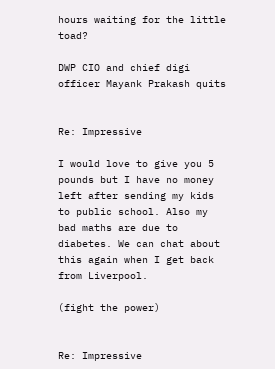hours waiting for the little toad?

DWP CIO and chief digi officer Mayank Prakash quits


Re: Impressive

I would love to give you 5 pounds but I have no money left after sending my kids to public school. Also my bad maths are due to diabetes. We can chat about this again when I get back from Liverpool.

(fight the power)


Re: Impressive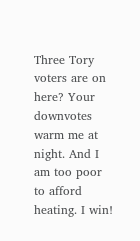Three Tory voters are on here? Your downvotes warm me at night. And I am too poor to afford heating. I win!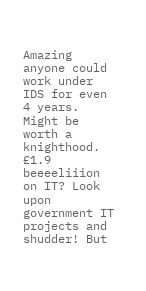Amazing anyone could work under IDS for even 4 years. Might be worth a knighthood. £1.9 beeeeliiion on IT? Look upon government IT projects and shudder! But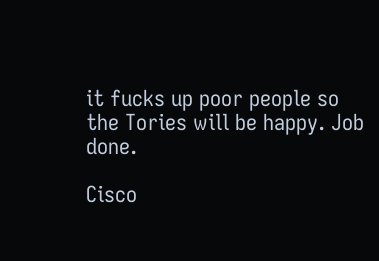it fucks up poor people so the Tories will be happy. Job done.

Cisco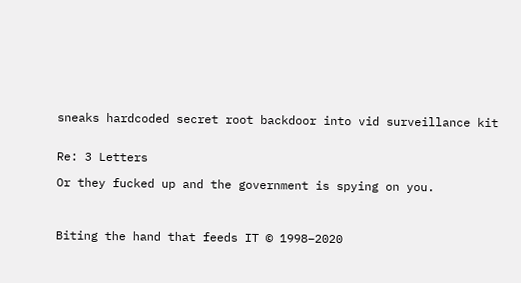sneaks hardcoded secret root backdoor into vid surveillance kit


Re: 3 Letters

Or they fucked up and the government is spying on you.



Biting the hand that feeds IT © 1998–2020